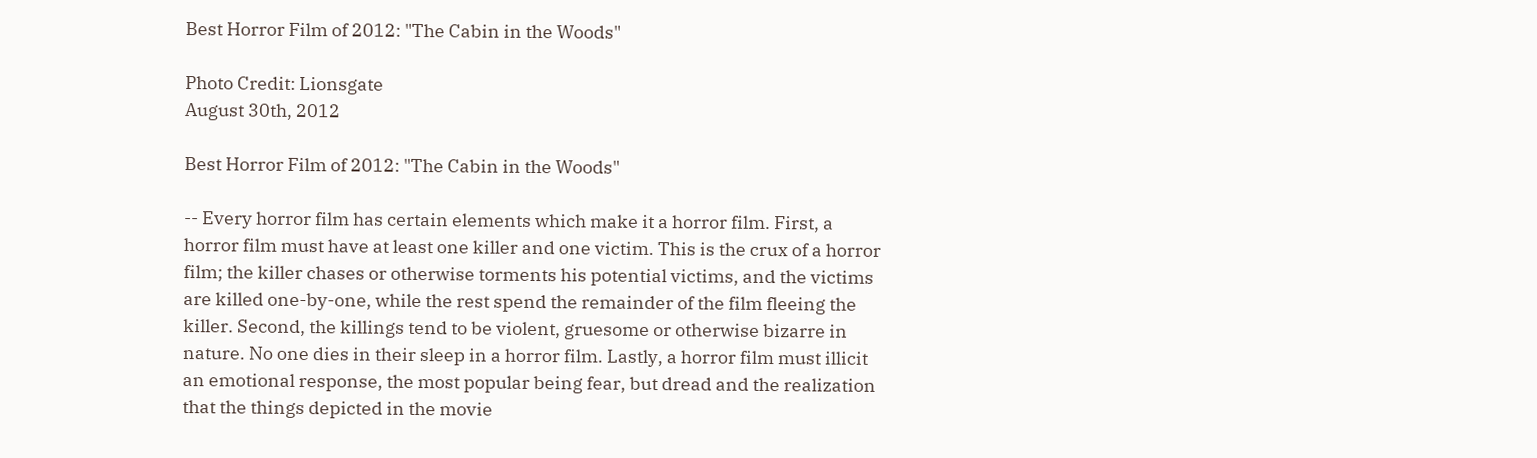Best Horror Film of 2012: "The Cabin in the Woods"

Photo Credit: Lionsgate
August 30th, 2012

Best Horror Film of 2012: "The Cabin in the Woods"

-- Every horror film has certain elements which make it a horror film. First, a horror film must have at least one killer and one victim. This is the crux of a horror film; the killer chases or otherwise torments his potential victims, and the victims are killed one-by-one, while the rest spend the remainder of the film fleeing the killer. Second, the killings tend to be violent, gruesome or otherwise bizarre in nature. No one dies in their sleep in a horror film. Lastly, a horror film must illicit an emotional response, the most popular being fear, but dread and the realization that the things depicted in the movie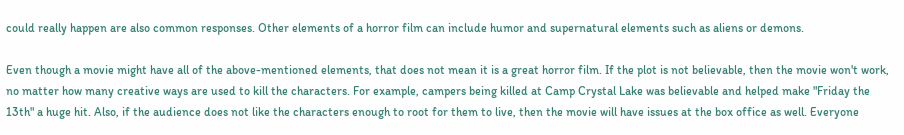could really happen are also common responses. Other elements of a horror film can include humor and supernatural elements such as aliens or demons.

Even though a movie might have all of the above-mentioned elements, that does not mean it is a great horror film. If the plot is not believable, then the movie won't work, no matter how many creative ways are used to kill the characters. For example, campers being killed at Camp Crystal Lake was believable and helped make "Friday the 13th" a huge hit. Also, if the audience does not like the characters enough to root for them to live, then the movie will have issues at the box office as well. Everyone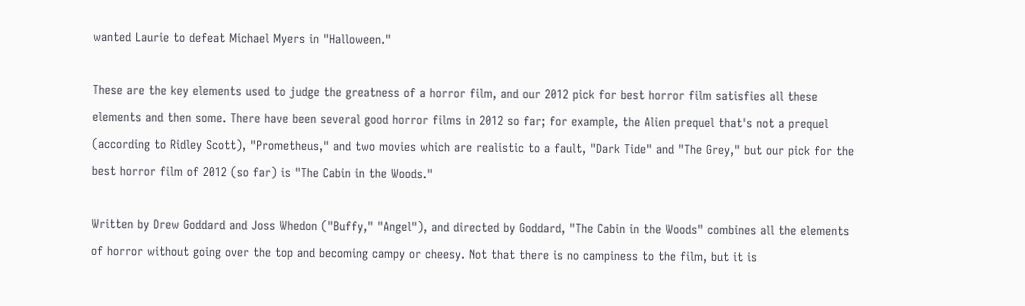wanted Laurie to defeat Michael Myers in "Halloween."

These are the key elements used to judge the greatness of a horror film, and our 2012 pick for best horror film satisfies all these elements and then some. There have been several good horror films in 2012 so far; for example, the Alien prequel that's not a prequel (according to Ridley Scott), "Prometheus," and two movies which are realistic to a fault, "Dark Tide" and "The Grey," but our pick for the best horror film of 2012 (so far) is "The Cabin in the Woods."

Written by Drew Goddard and Joss Whedon ("Buffy," "Angel"), and directed by Goddard, "The Cabin in the Woods" combines all the elements of horror without going over the top and becoming campy or cheesy. Not that there is no campiness to the film, but it is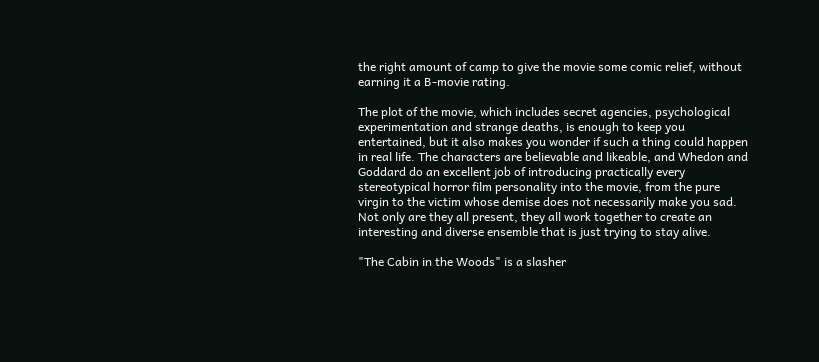the right amount of camp to give the movie some comic relief, without earning it a B-movie rating.

The plot of the movie, which includes secret agencies, psychological experimentation and strange deaths, is enough to keep you entertained, but it also makes you wonder if such a thing could happen in real life. The characters are believable and likeable, and Whedon and Goddard do an excellent job of introducing practically every stereotypical horror film personality into the movie, from the pure virgin to the victim whose demise does not necessarily make you sad. Not only are they all present, they all work together to create an interesting and diverse ensemble that is just trying to stay alive.

"The Cabin in the Woods" is a slasher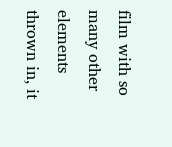film with so many other elements thrown in, it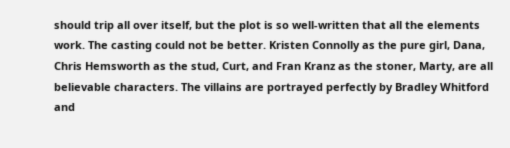should trip all over itself, but the plot is so well-written that all the elements work. The casting could not be better. Kristen Connolly as the pure girl, Dana, Chris Hemsworth as the stud, Curt, and Fran Kranz as the stoner, Marty, are all believable characters. The villains are portrayed perfectly by Bradley Whitford and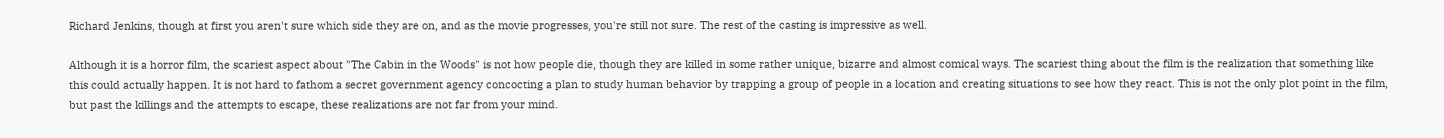Richard Jenkins, though at first you aren't sure which side they are on, and as the movie progresses, you're still not sure. The rest of the casting is impressive as well.

Although it is a horror film, the scariest aspect about "The Cabin in the Woods" is not how people die, though they are killed in some rather unique, bizarre and almost comical ways. The scariest thing about the film is the realization that something like this could actually happen. It is not hard to fathom a secret government agency concocting a plan to study human behavior by trapping a group of people in a location and creating situations to see how they react. This is not the only plot point in the film, but past the killings and the attempts to escape, these realizations are not far from your mind.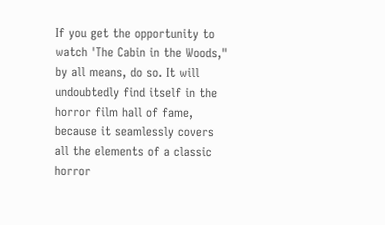If you get the opportunity to watch 'The Cabin in the Woods," by all means, do so. It will undoubtedly find itself in the horror film hall of fame, because it seamlessly covers all the elements of a classic horror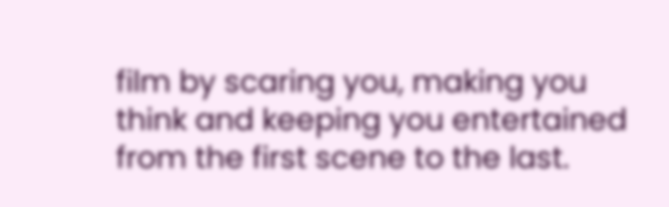film by scaring you, making you think and keeping you entertained from the first scene to the last.